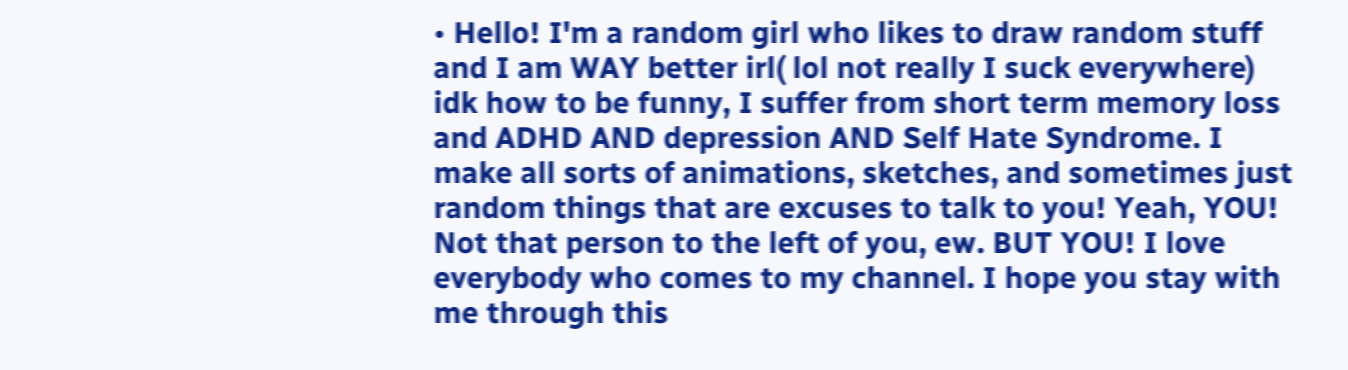• Hello! I'm a random girl who likes to draw random stuff and I am WAY better irl( lol not really I suck everywhere) idk how to be funny, I suffer from short term memory loss and ADHD AND depression AND Self Hate Syndrome. I make all sorts of animations, sketches, and sometimes just random things that are excuses to talk to you! Yeah, YOU! Not that person to the left of you, ew. BUT YOU! I love everybody who comes to my channel. I hope you stay with me through this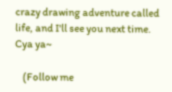crazy drawing adventure called life, and I'll see you next time. Cya ya~

    (Follow me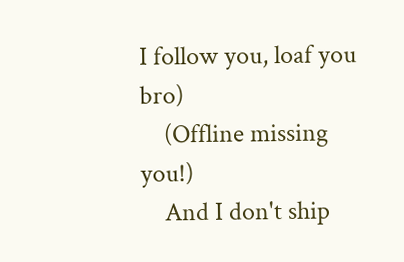I follow you, loaf you bro)
    (Offline missing you!)
    And I don't ship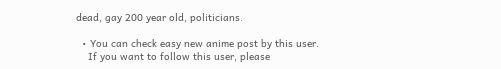dead, gay 200 year old, politicians.

  • You can check easy new anime post by this user.
    If you want to follow this user, please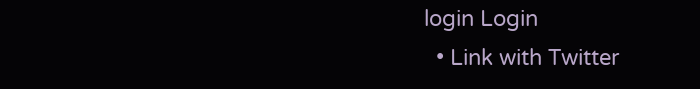login Login
  • Link with Twitter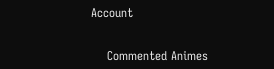Account


    Commented Animes